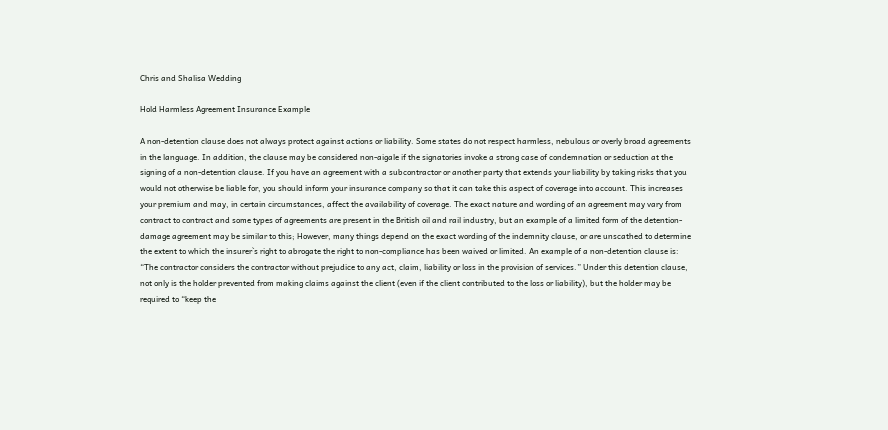Chris and Shalisa Wedding

Hold Harmless Agreement Insurance Example

A non-detention clause does not always protect against actions or liability. Some states do not respect harmless, nebulous or overly broad agreements in the language. In addition, the clause may be considered non-aigale if the signatories invoke a strong case of condemnation or seduction at the signing of a non-detention clause. If you have an agreement with a subcontractor or another party that extends your liability by taking risks that you would not otherwise be liable for, you should inform your insurance company so that it can take this aspect of coverage into account. This increases your premium and may, in certain circumstances, affect the availability of coverage. The exact nature and wording of an agreement may vary from contract to contract and some types of agreements are present in the British oil and rail industry, but an example of a limited form of the detention-damage agreement may be similar to this; However, many things depend on the exact wording of the indemnity clause, or are unscathed to determine the extent to which the insurer`s right to abrogate the right to non-compliance has been waived or limited. An example of a non-detention clause is: “The contractor considers the contractor without prejudice to any act, claim, liability or loss in the provision of services.” Under this detention clause, not only is the holder prevented from making claims against the client (even if the client contributed to the loss or liability), but the holder may be required to “keep the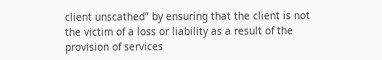client unscathed” by ensuring that the client is not the victim of a loss or liability as a result of the provision of services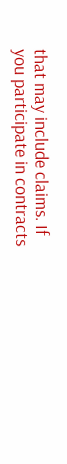that may include claims. If you participate in contracts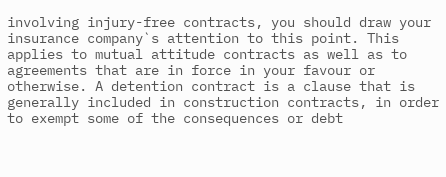involving injury-free contracts, you should draw your insurance company`s attention to this point. This applies to mutual attitude contracts as well as to agreements that are in force in your favour or otherwise. A detention contract is a clause that is generally included in construction contracts, in order to exempt some of the consequences or debt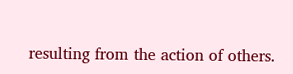resulting from the action of others.